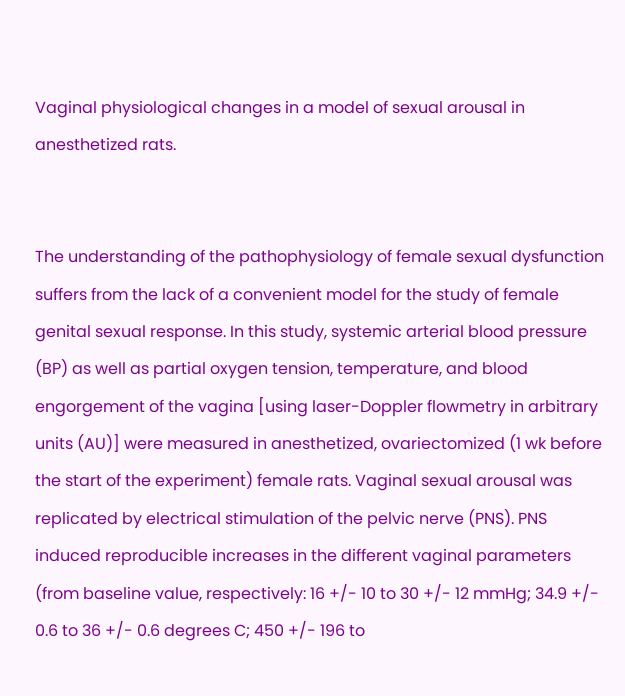Vaginal physiological changes in a model of sexual arousal in anesthetized rats.


The understanding of the pathophysiology of female sexual dysfunction suffers from the lack of a convenient model for the study of female genital sexual response. In this study, systemic arterial blood pressure (BP) as well as partial oxygen tension, temperature, and blood engorgement of the vagina [using laser-Doppler flowmetry in arbitrary units (AU)] were measured in anesthetized, ovariectomized (1 wk before the start of the experiment) female rats. Vaginal sexual arousal was replicated by electrical stimulation of the pelvic nerve (PNS). PNS induced reproducible increases in the different vaginal parameters (from baseline value, respectively: 16 +/- 10 to 30 +/- 12 mmHg; 34.9 +/- 0.6 to 36 +/- 0.6 degrees C; 450 +/- 196 to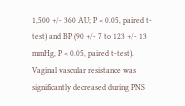1,500 +/- 360 AU; P < 0.05, paired t-test) and BP (90 +/- 7 to 123 +/- 13 mmHg, P < 0.05, paired t-test). Vaginal vascular resistance was significantly decreased during PNS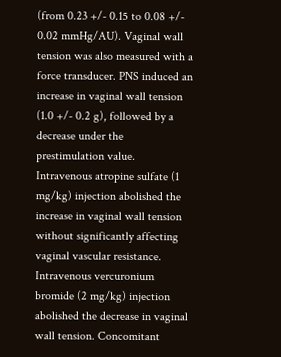(from 0.23 +/- 0.15 to 0.08 +/- 0.02 mmHg/AU). Vaginal wall tension was also measured with a force transducer. PNS induced an increase in vaginal wall tension (1.0 +/- 0.2 g), followed by a decrease under the prestimulation value. Intravenous atropine sulfate (1 mg/kg) injection abolished the increase in vaginal wall tension without significantly affecting vaginal vascular resistance. Intravenous vercuronium bromide (2 mg/kg) injection abolished the decrease in vaginal wall tension. Concomitant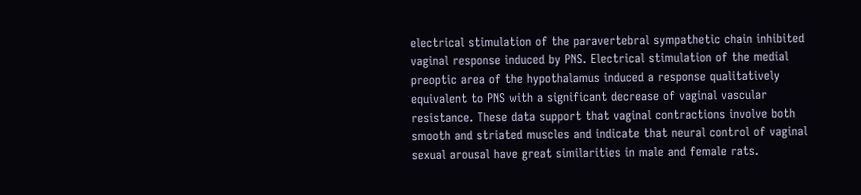electrical stimulation of the paravertebral sympathetic chain inhibited vaginal response induced by PNS. Electrical stimulation of the medial preoptic area of the hypothalamus induced a response qualitatively equivalent to PNS with a significant decrease of vaginal vascular resistance. These data support that vaginal contractions involve both smooth and striated muscles and indicate that neural control of vaginal sexual arousal have great similarities in male and female rats.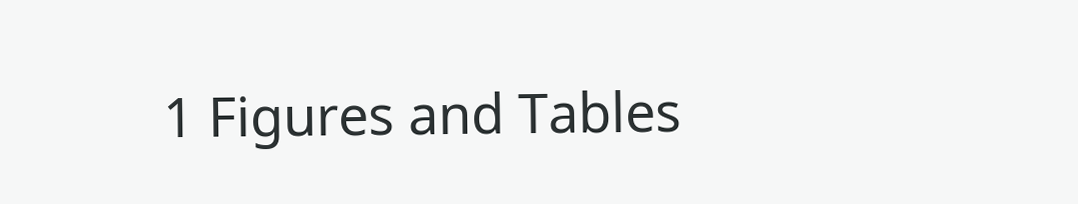1 Figures and Tables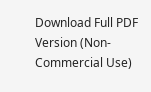Download Full PDF Version (Non-Commercial Use)